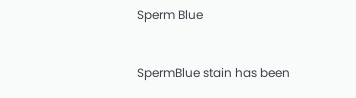Sperm Blue


SpermBlue stain has been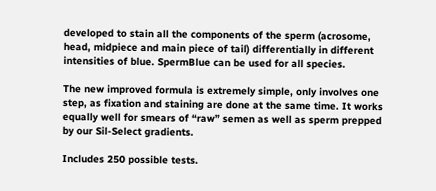developed to stain all the components of the sperm (acrosome, head, midpiece and main piece of tail) differentially in different intensities of blue. SpermBlue can be used for all species.

The new improved formula is extremely simple, only involves one step, as fixation and staining are done at the same time. It works equally well for smears of “raw” semen as well as sperm prepped by our Sil-Select gradients.

Includes 250 possible tests.